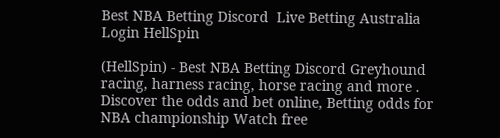Best NBA Betting Discord  Live Betting Australia Login HellSpin

(HellSpin) - Best NBA Betting Discord Greyhound racing, harness racing, horse racing and more . Discover the odds and bet online, Betting odds for NBA championship Watch free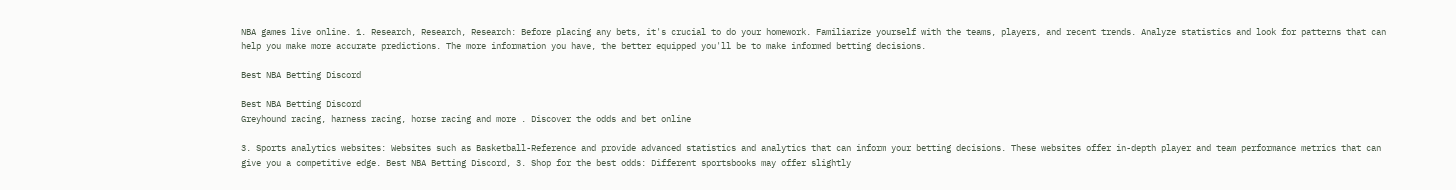NBA games live online. 1. Research, Research, Research: Before placing any bets, it's crucial to do your homework. Familiarize yourself with the teams, players, and recent trends. Analyze statistics and look for patterns that can help you make more accurate predictions. The more information you have, the better equipped you'll be to make informed betting decisions.

Best NBA Betting Discord

Best NBA Betting Discord
Greyhound racing, harness racing, horse racing and more . Discover the odds and bet online

3. Sports analytics websites: Websites such as Basketball-Reference and provide advanced statistics and analytics that can inform your betting decisions. These websites offer in-depth player and team performance metrics that can give you a competitive edge. Best NBA Betting Discord, 3. Shop for the best odds: Different sportsbooks may offer slightly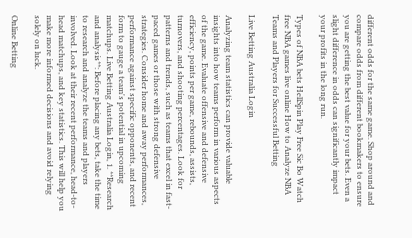different odds for the same game. Shop around and compare odds from different bookmakers to ensure you are getting the best value for your bets. Even a slight difference in odds can significantly impact your profits in the long run.

Types of NBA bets HellSpin Play Free Sic Bo Watch free NBA games live online How to Analyze NBA Teams and Players for Successful Betting

Live Betting Australia Login

Analyzing team statistics can provide valuable insights into how teams perform in various aspects of the game. Evaluate offensive and defensive efficiency, points per game, rebounds, assists, turnovers, and shooting percentages. Look for patterns and trends, such as teams that excel in fast-paced games or those with strong defensive strategies. Consider home and away performances, performance against specific opponents, and recent form to gauge a team's potential in upcoming matchups. Live Betting Australia Login, 1. **Research and analysis**: Before placing any bets, take the time to research and analyze the teams and players involved. Look at their recent performance, head-to-head matchups, and key statistics. This will help you make more informed decisions and avoid relying solely on luck.

Online Betting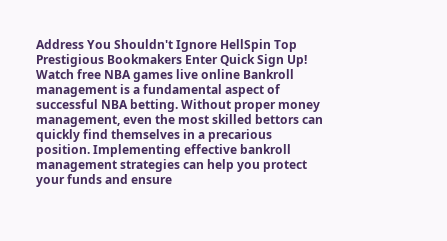Address You Shouldn't Ignore HellSpin Top Prestigious Bookmakers Enter Quick Sign Up! Watch free NBA games live online Bankroll management is a fundamental aspect of successful NBA betting. Without proper money management, even the most skilled bettors can quickly find themselves in a precarious position. Implementing effective bankroll management strategies can help you protect your funds and ensure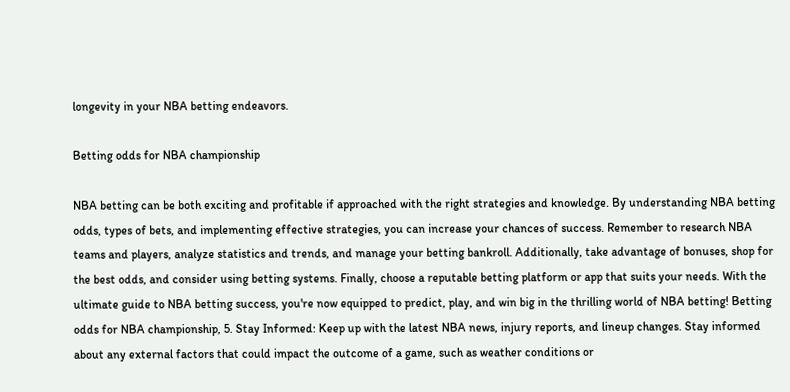longevity in your NBA betting endeavors.

Betting odds for NBA championship

NBA betting can be both exciting and profitable if approached with the right strategies and knowledge. By understanding NBA betting odds, types of bets, and implementing effective strategies, you can increase your chances of success. Remember to research NBA teams and players, analyze statistics and trends, and manage your betting bankroll. Additionally, take advantage of bonuses, shop for the best odds, and consider using betting systems. Finally, choose a reputable betting platform or app that suits your needs. With the ultimate guide to NBA betting success, you're now equipped to predict, play, and win big in the thrilling world of NBA betting! Betting odds for NBA championship, 5. Stay Informed: Keep up with the latest NBA news, injury reports, and lineup changes. Stay informed about any external factors that could impact the outcome of a game, such as weather conditions or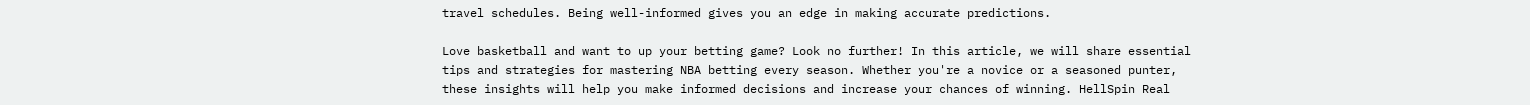travel schedules. Being well-informed gives you an edge in making accurate predictions.

Love basketball and want to up your betting game? Look no further! In this article, we will share essential tips and strategies for mastering NBA betting every season. Whether you're a novice or a seasoned punter, these insights will help you make informed decisions and increase your chances of winning. HellSpin Real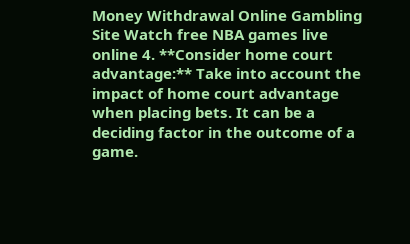Money Withdrawal Online Gambling Site Watch free NBA games live online 4. **Consider home court advantage:** Take into account the impact of home court advantage when placing bets. It can be a deciding factor in the outcome of a game.